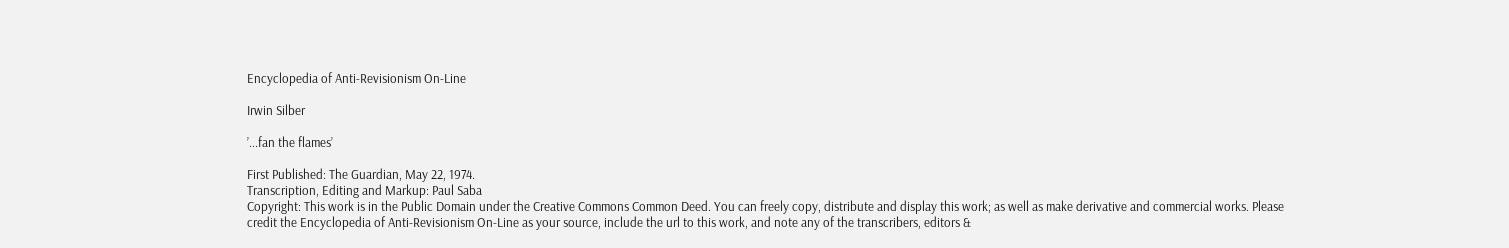Encyclopedia of Anti-Revisionism On-Line

Irwin Silber

’...fan the flames’

First Published: The Guardian, May 22, 1974.
Transcription, Editing and Markup: Paul Saba
Copyright: This work is in the Public Domain under the Creative Commons Common Deed. You can freely copy, distribute and display this work; as well as make derivative and commercial works. Please credit the Encyclopedia of Anti-Revisionism On-Line as your source, include the url to this work, and note any of the transcribers, editors &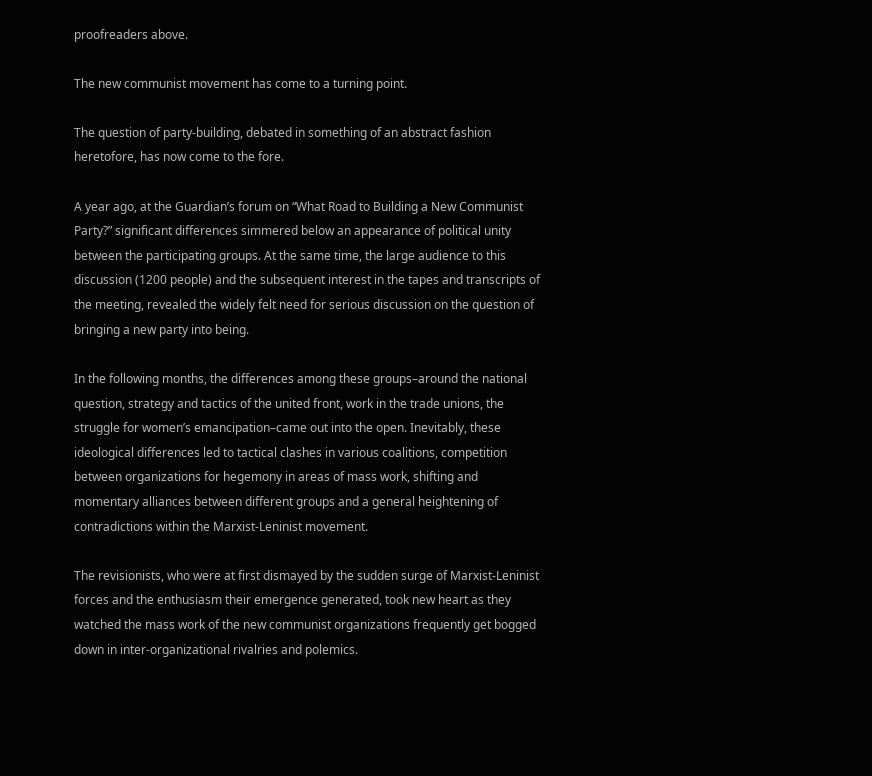proofreaders above.

The new communist movement has come to a turning point.

The question of party-building, debated in something of an abstract fashion heretofore, has now come to the fore.

A year ago, at the Guardian’s forum on “What Road to Building a New Communist Party?” significant differences simmered below an appearance of political unity between the participating groups. At the same time, the large audience to this discussion (1200 people) and the subsequent interest in the tapes and transcripts of the meeting, revealed the widely felt need for serious discussion on the question of bringing a new party into being.

In the following months, the differences among these groups–around the national question, strategy and tactics of the united front, work in the trade unions, the struggle for women’s emancipation–came out into the open. Inevitably, these ideological differences led to tactical clashes in various coalitions, competition between organizations for hegemony in areas of mass work, shifting and momentary alliances between different groups and a general heightening of contradictions within the Marxist-Leninist movement.

The revisionists, who were at first dismayed by the sudden surge of Marxist-Leninist forces and the enthusiasm their emergence generated, took new heart as they watched the mass work of the new communist organizations frequently get bogged down in inter-organizational rivalries and polemics.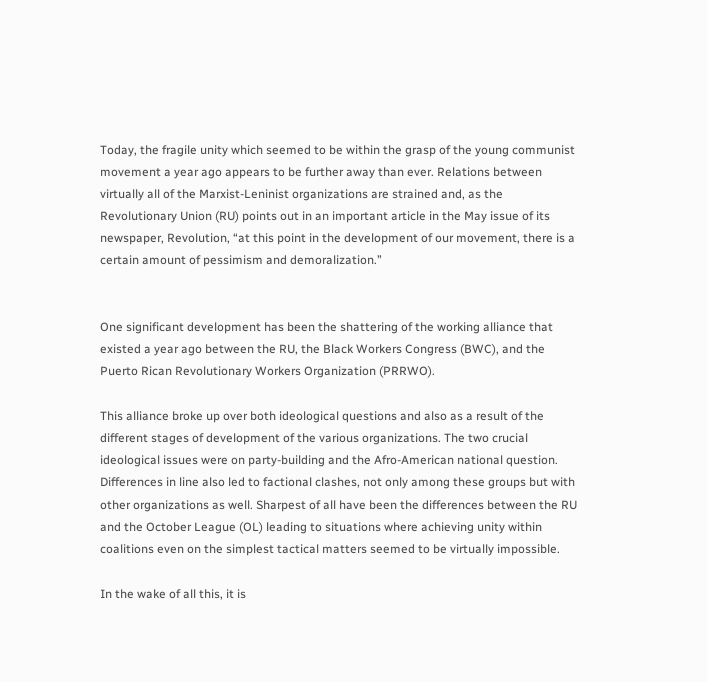Today, the fragile unity which seemed to be within the grasp of the young communist movement a year ago appears to be further away than ever. Relations between virtually all of the Marxist-Leninist organizations are strained and, as the Revolutionary Union (RU) points out in an important article in the May issue of its newspaper, Revolution, “at this point in the development of our movement, there is a certain amount of pessimism and demoralization.”


One significant development has been the shattering of the working alliance that existed a year ago between the RU, the Black Workers Congress (BWC), and the Puerto Rican Revolutionary Workers Organization (PRRWO).

This alliance broke up over both ideological questions and also as a result of the different stages of development of the various organizations. The two crucial ideological issues were on party-building and the Afro-American national question. Differences in line also led to factional clashes, not only among these groups but with other organizations as well. Sharpest of all have been the differences between the RU and the October League (OL) leading to situations where achieving unity within coalitions even on the simplest tactical matters seemed to be virtually impossible.

In the wake of all this, it is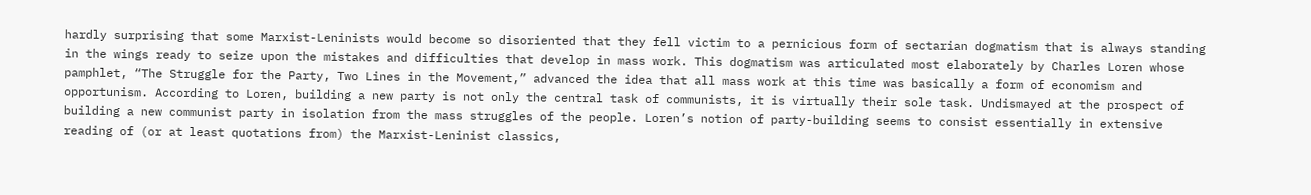hardly surprising that some Marxist-Leninists would become so disoriented that they fell victim to a pernicious form of sectarian dogmatism that is always standing in the wings ready to seize upon the mistakes and difficulties that develop in mass work. This dogmatism was articulated most elaborately by Charles Loren whose pamphlet, “The Struggle for the Party, Two Lines in the Movement,” advanced the idea that all mass work at this time was basically a form of economism and opportunism. According to Loren, building a new party is not only the central task of communists, it is virtually their sole task. Undismayed at the prospect of building a new communist party in isolation from the mass struggles of the people. Loren’s notion of party-building seems to consist essentially in extensive reading of (or at least quotations from) the Marxist-Leninist classics,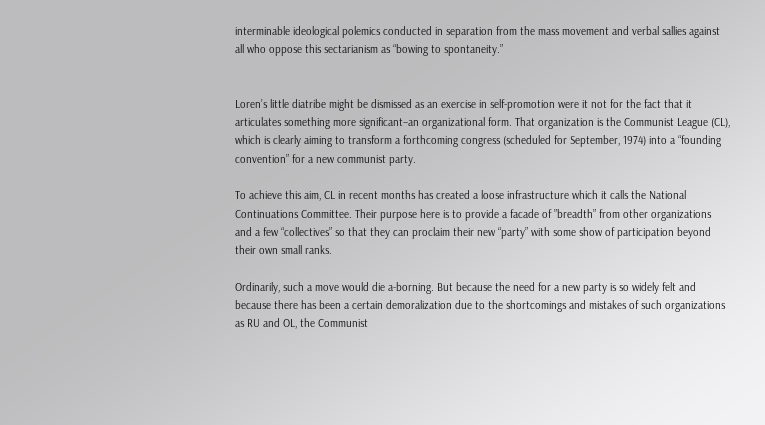interminable ideological polemics conducted in separation from the mass movement and verbal sallies against all who oppose this sectarianism as “bowing to spontaneity.”


Loren’s little diatribe might be dismissed as an exercise in self-promotion were it not for the fact that it articulates something more significant–an organizational form. That organization is the Communist League (CL), which is clearly aiming to transform a forthcoming congress (scheduled for September, 1974) into a “founding convention” for a new communist party.

To achieve this aim, CL in recent months has created a loose infrastructure which it calls the National Continuations Committee. Their purpose here is to provide a facade of ”breadth” from other organizations and a few “collectives” so that they can proclaim their new “party” with some show of participation beyond their own small ranks.

Ordinarily, such a move would die a-borning. But because the need for a new party is so widely felt and because there has been a certain demoralization due to the shortcomings and mistakes of such organizations as RU and OL, the Communist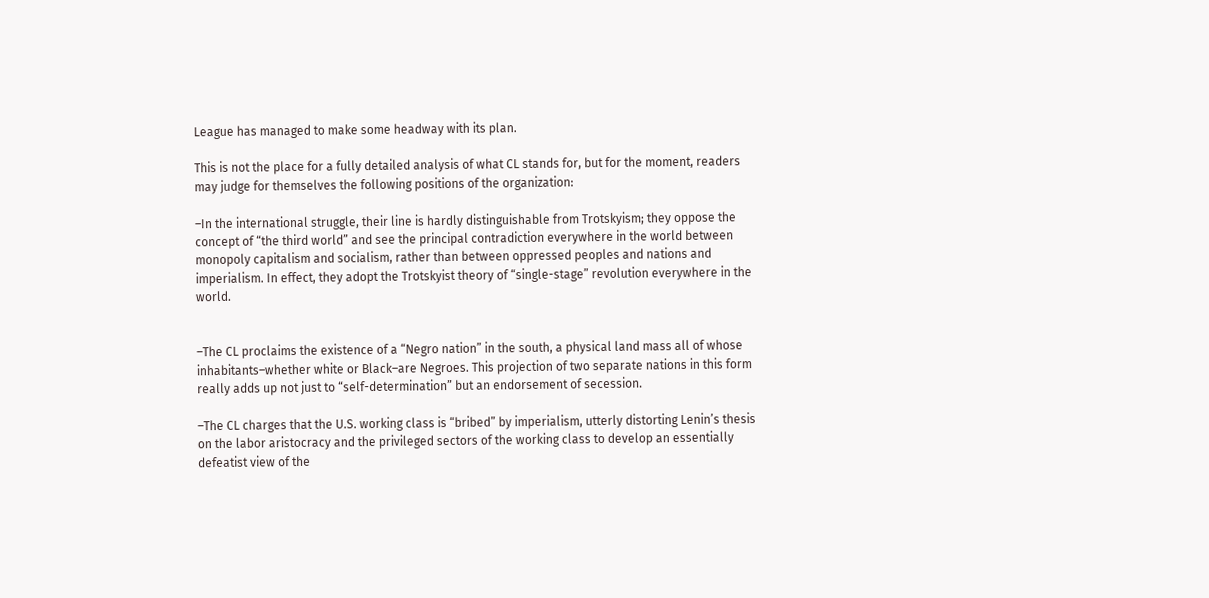League has managed to make some headway with its plan.

This is not the place for a fully detailed analysis of what CL stands for, but for the moment, readers may judge for themselves the following positions of the organization:

–In the international struggle, their line is hardly distinguishable from Trotskyism; they oppose the concept of “the third world” and see the principal contradiction everywhere in the world between monopoly capitalism and socialism, rather than between oppressed peoples and nations and imperialism. In effect, they adopt the Trotskyist theory of “single-stage” revolution everywhere in the world.


–The CL proclaims the existence of a “Negro nation” in the south, a physical land mass all of whose inhabitants–whether white or Black–are Negroes. This projection of two separate nations in this form really adds up not just to “self-determination” but an endorsement of secession.

–The CL charges that the U.S. working class is “bribed” by imperialism, utterly distorting Lenin’s thesis on the labor aristocracy and the privileged sectors of the working class to develop an essentially defeatist view of the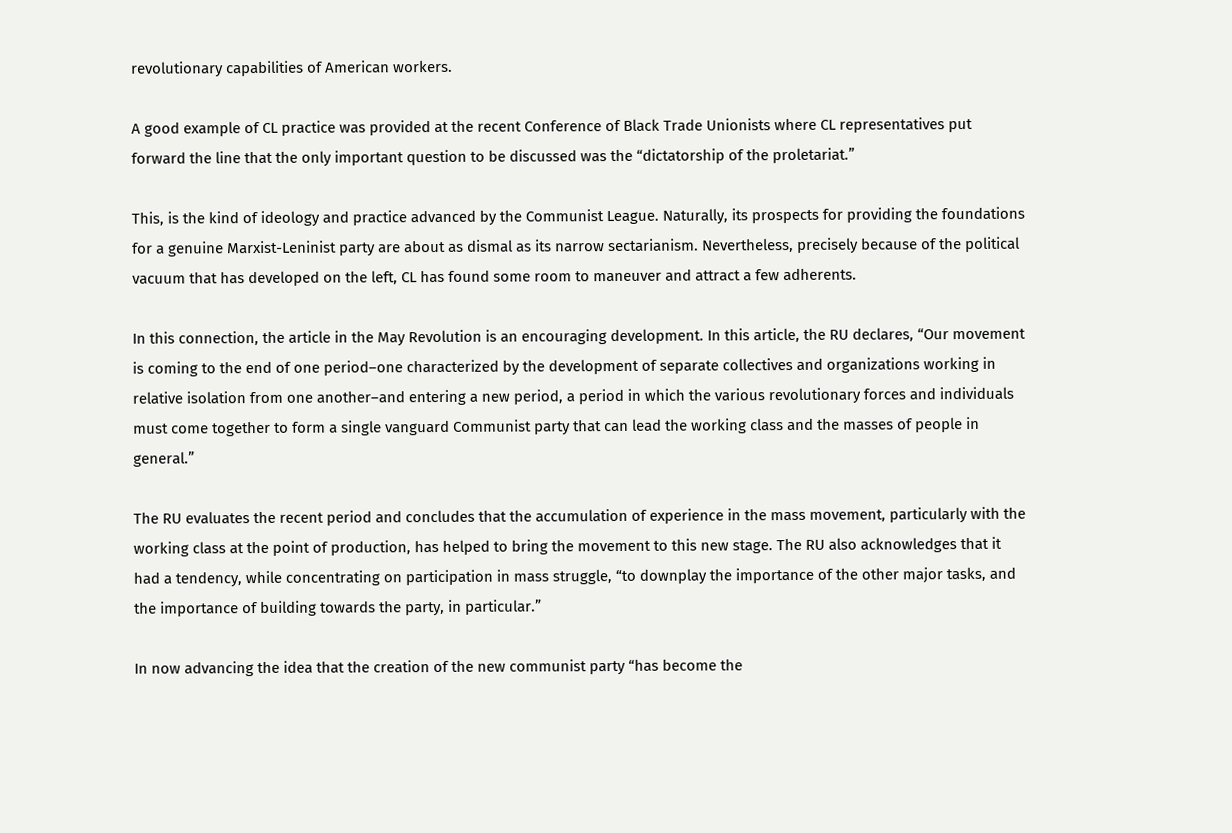revolutionary capabilities of American workers.

A good example of CL practice was provided at the recent Conference of Black Trade Unionists where CL representatives put forward the line that the only important question to be discussed was the “dictatorship of the proletariat.”

This, is the kind of ideology and practice advanced by the Communist League. Naturally, its prospects for providing the foundations for a genuine Marxist-Leninist party are about as dismal as its narrow sectarianism. Nevertheless, precisely because of the political vacuum that has developed on the left, CL has found some room to maneuver and attract a few adherents.

In this connection, the article in the May Revolution is an encouraging development. In this article, the RU declares, “Our movement is coming to the end of one period–one characterized by the development of separate collectives and organizations working in relative isolation from one another–and entering a new period, a period in which the various revolutionary forces and individuals must come together to form a single vanguard Communist party that can lead the working class and the masses of people in general.”

The RU evaluates the recent period and concludes that the accumulation of experience in the mass movement, particularly with the working class at the point of production, has helped to bring the movement to this new stage. The RU also acknowledges that it had a tendency, while concentrating on participation in mass struggle, “to downplay the importance of the other major tasks, and the importance of building towards the party, in particular.”

In now advancing the idea that the creation of the new communist party “has become the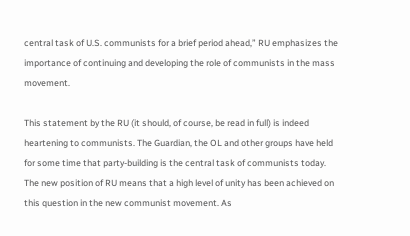central task of U.S. communists for a brief period ahead,” RU emphasizes the importance of continuing and developing the role of communists in the mass movement.

This statement by the RU (it should, of course, be read in full) is indeed heartening to communists. The Guardian, the OL and other groups have held for some time that party-building is the central task of communists today. The new position of RU means that a high level of unity has been achieved on this question in the new communist movement. As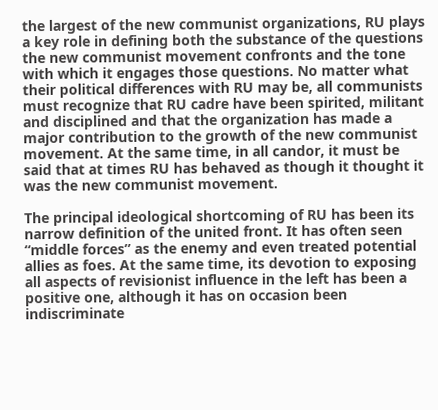the largest of the new communist organizations, RU plays a key role in defining both the substance of the questions the new communist movement confronts and the tone with which it engages those questions. No matter what their political differences with RU may be, all communists must recognize that RU cadre have been spirited, militant and disciplined and that the organization has made a major contribution to the growth of the new communist movement. At the same time, in all candor, it must be said that at times RU has behaved as though it thought it was the new communist movement.

The principal ideological shortcoming of RU has been its narrow definition of the united front. It has often seen “middle forces” as the enemy and even treated potential allies as foes. At the same time, its devotion to exposing all aspects of revisionist influence in the left has been a positive one, although it has on occasion been indiscriminate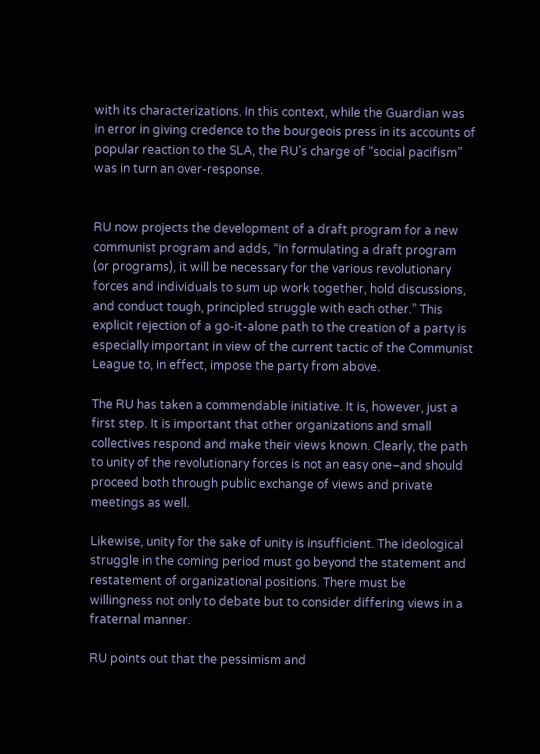with its characterizations. In this context, while the Guardian was in error in giving credence to the bourgeois press in its accounts of popular reaction to the SLA, the RU’s charge of “social pacifism” was in turn an over-response.


RU now projects the development of a draft program for a new communist program and adds, “In formulating a draft program (or programs), it will be necessary for the various revolutionary forces and individuals to sum up work together, hold discussions, and conduct tough, principled struggle with each other.” This explicit rejection of a go-it-alone path to the creation of a party is especially important in view of the current tactic of the Communist League to, in effect, impose the party from above.

The RU has taken a commendable initiative. It is, however, just a first step. It is important that other organizations and small collectives respond and make their views known. Clearly, the path to unity of the revolutionary forces is not an easy one–and should proceed both through public exchange of views and private meetings as well.

Likewise, unity for the sake of unity is insufficient. The ideological struggle in the coming period must go beyond the statement and restatement of organizational positions. There must be willingness not only to debate but to consider differing views in a fraternal manner.

RU points out that the pessimism and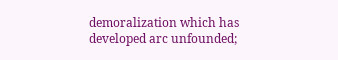demoralization which has developed arc unfounded;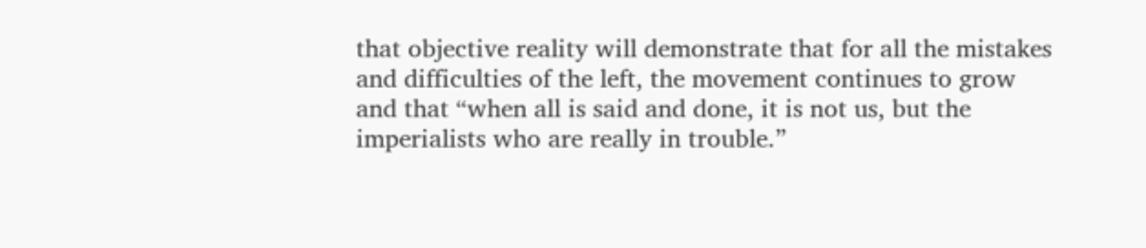that objective reality will demonstrate that for all the mistakes and difficulties of the left, the movement continues to grow and that “when all is said and done, it is not us, but the imperialists who are really in trouble.”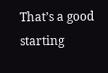That’s a good starting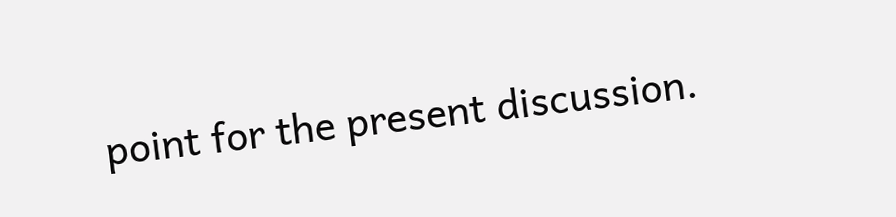point for the present discussion.